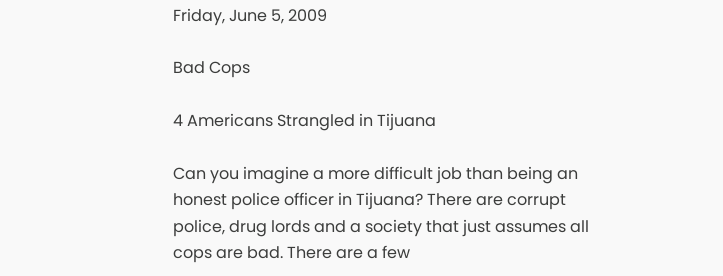Friday, June 5, 2009

Bad Cops

4 Americans Strangled in Tijuana

Can you imagine a more difficult job than being an honest police officer in Tijuana? There are corrupt police, drug lords and a society that just assumes all cops are bad. There are a few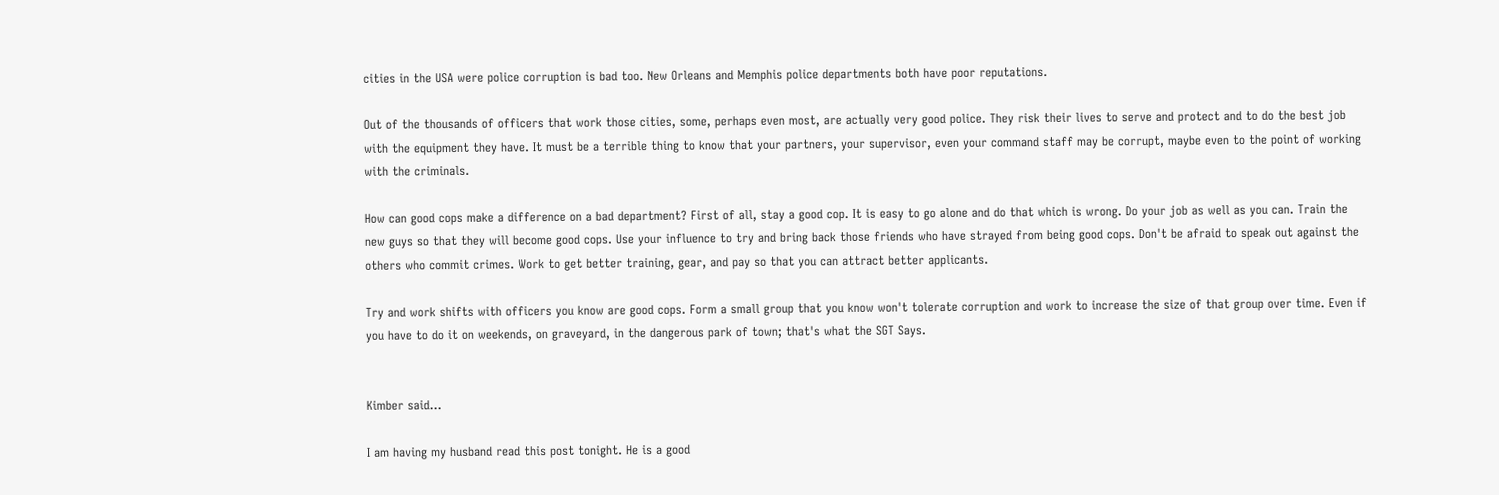cities in the USA were police corruption is bad too. New Orleans and Memphis police departments both have poor reputations.

Out of the thousands of officers that work those cities, some, perhaps even most, are actually very good police. They risk their lives to serve and protect and to do the best job with the equipment they have. It must be a terrible thing to know that your partners, your supervisor, even your command staff may be corrupt, maybe even to the point of working with the criminals.

How can good cops make a difference on a bad department? First of all, stay a good cop. It is easy to go alone and do that which is wrong. Do your job as well as you can. Train the new guys so that they will become good cops. Use your influence to try and bring back those friends who have strayed from being good cops. Don't be afraid to speak out against the others who commit crimes. Work to get better training, gear, and pay so that you can attract better applicants.

Try and work shifts with officers you know are good cops. Form a small group that you know won't tolerate corruption and work to increase the size of that group over time. Even if you have to do it on weekends, on graveyard, in the dangerous park of town; that's what the SGT Says.


Kimber said...

I am having my husband read this post tonight. He is a good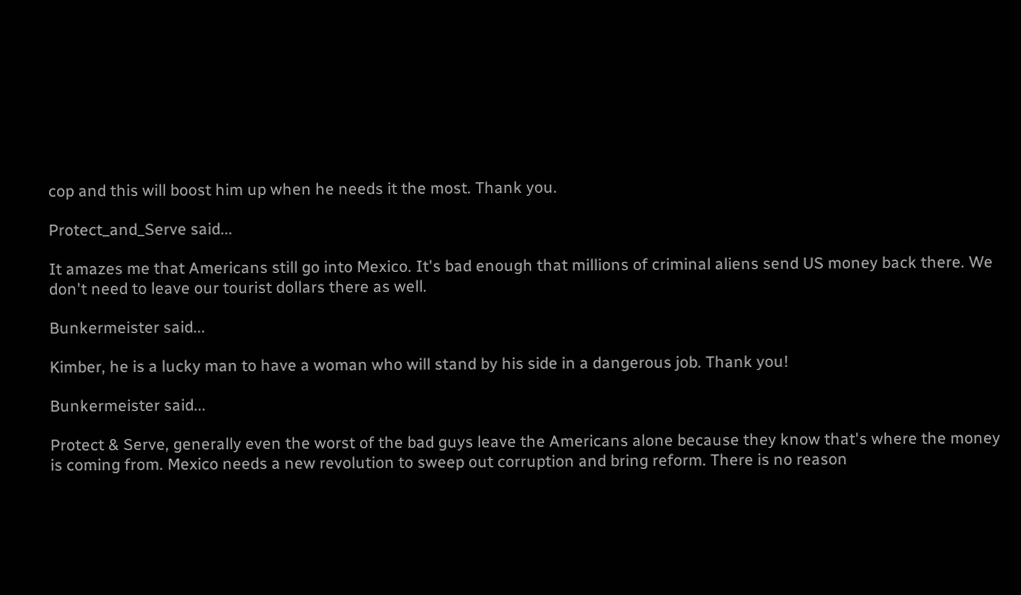cop and this will boost him up when he needs it the most. Thank you.

Protect_and_Serve said...

It amazes me that Americans still go into Mexico. It's bad enough that millions of criminal aliens send US money back there. We don't need to leave our tourist dollars there as well.

Bunkermeister said...

Kimber, he is a lucky man to have a woman who will stand by his side in a dangerous job. Thank you!

Bunkermeister said...

Protect & Serve, generally even the worst of the bad guys leave the Americans alone because they know that's where the money is coming from. Mexico needs a new revolution to sweep out corruption and bring reform. There is no reason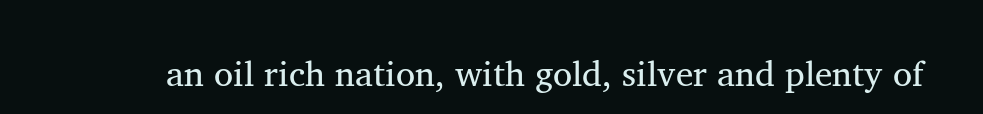an oil rich nation, with gold, silver and plenty of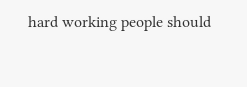hard working people should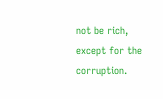not be rich, except for the corruption.